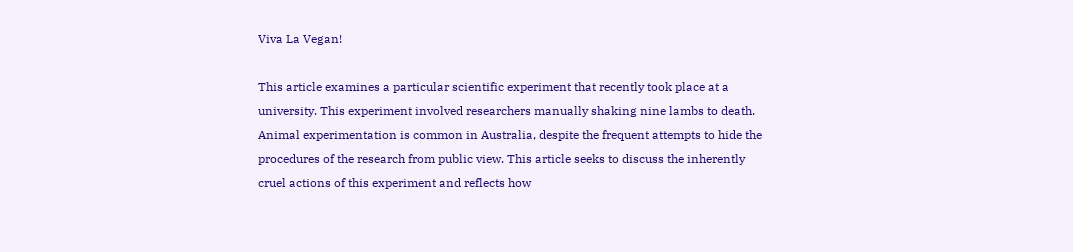Viva La Vegan!

This article examines a particular scientific experiment that recently took place at a university. This experiment involved researchers manually shaking nine lambs to death. Animal experimentation is common in Australia, despite the frequent attempts to hide the procedures of the research from public view. This article seeks to discuss the inherently cruel actions of this experiment and reflects how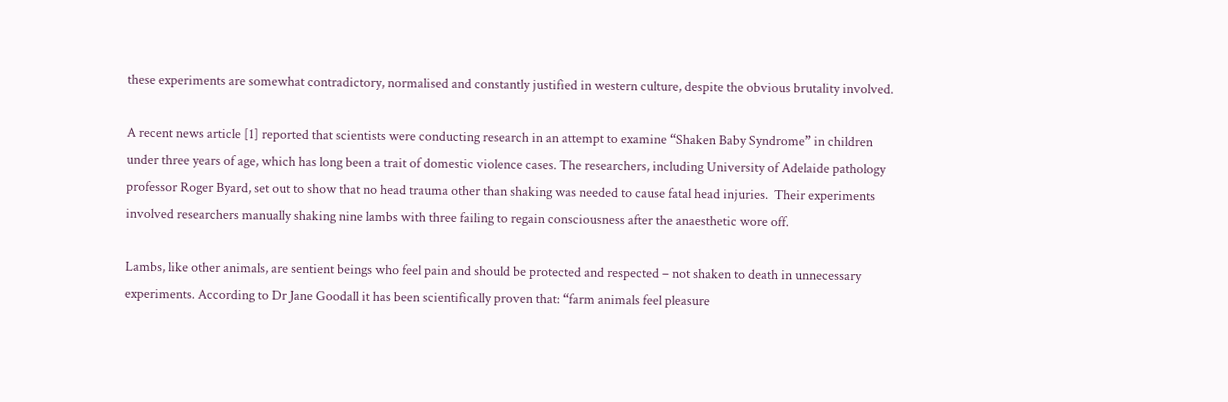these experiments are somewhat contradictory, normalised and constantly justified in western culture, despite the obvious brutality involved.

A recent news article [1] reported that scientists were conducting research in an attempt to examine “Shaken Baby Syndrome” in children under three years of age, which has long been a trait of domestic violence cases. The researchers, including University of Adelaide pathology professor Roger Byard, set out to show that no head trauma other than shaking was needed to cause fatal head injuries.  Their experiments involved researchers manually shaking nine lambs with three failing to regain consciousness after the anaesthetic wore off.

Lambs, like other animals, are sentient beings who feel pain and should be protected and respected – not shaken to death in unnecessary experiments. According to Dr Jane Goodall it has been scientifically proven that: “farm animals feel pleasure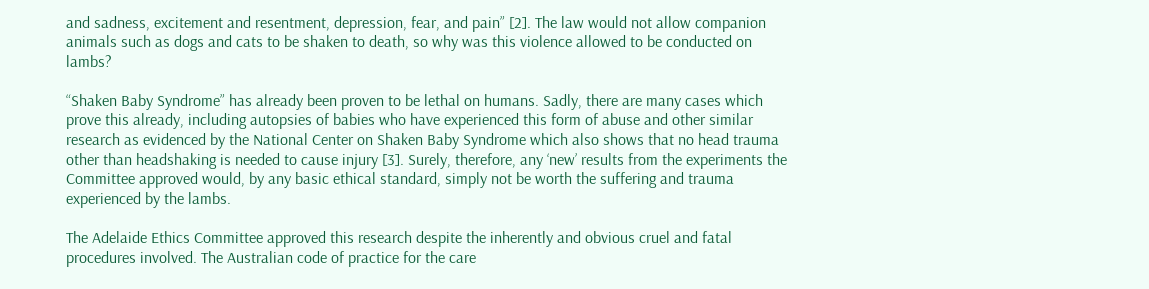and sadness, excitement and resentment, depression, fear, and pain” [2]. The law would not allow companion animals such as dogs and cats to be shaken to death, so why was this violence allowed to be conducted on lambs?

“Shaken Baby Syndrome” has already been proven to be lethal on humans. Sadly, there are many cases which prove this already, including autopsies of babies who have experienced this form of abuse and other similar research as evidenced by the National Center on Shaken Baby Syndrome which also shows that no head trauma other than headshaking is needed to cause injury [3]. Surely, therefore, any ‘new’ results from the experiments the Committee approved would, by any basic ethical standard, simply not be worth the suffering and trauma experienced by the lambs.

The Adelaide Ethics Committee approved this research despite the inherently and obvious cruel and fatal procedures involved. The Australian code of practice for the care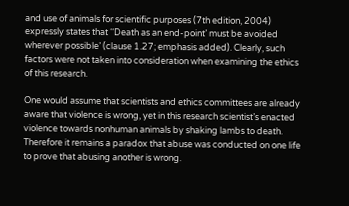and use of animals for scientific purposes (7th edition, 2004) expressly states that ‘‘Death as an end-point’ must be avoided wherever possible’ (clause 1.27; emphasis added). Clearly, such factors were not taken into consideration when examining the ethics of this research.

One would assume that scientists and ethics committees are already aware that violence is wrong, yet in this research scientist’s enacted violence towards nonhuman animals by shaking lambs to death. Therefore it remains a paradox that abuse was conducted on one life to prove that abusing another is wrong.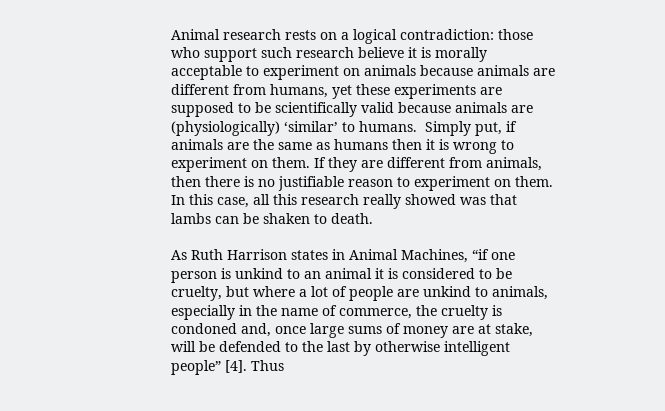Animal research rests on a logical contradiction: those who support such research believe it is morally acceptable to experiment on animals because animals are different from humans, yet these experiments are supposed to be scientifically valid because animals are (physiologically) ‘similar’ to humans.  Simply put, if animals are the same as humans then it is wrong to experiment on them. If they are different from animals, then there is no justifiable reason to experiment on them. In this case, all this research really showed was that lambs can be shaken to death.

As Ruth Harrison states in Animal Machines, “if one person is unkind to an animal it is considered to be cruelty, but where a lot of people are unkind to animals, especially in the name of commerce, the cruelty is condoned and, once large sums of money are at stake, will be defended to the last by otherwise intelligent people” [4]. Thus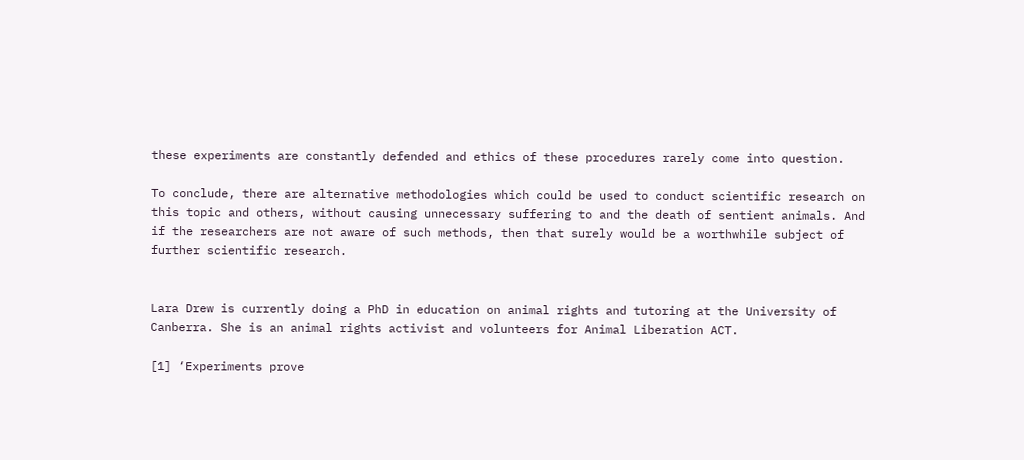these experiments are constantly defended and ethics of these procedures rarely come into question.

To conclude, there are alternative methodologies which could be used to conduct scientific research on this topic and others, without causing unnecessary suffering to and the death of sentient animals. And if the researchers are not aware of such methods, then that surely would be a worthwhile subject of further scientific research.


Lara Drew is currently doing a PhD in education on animal rights and tutoring at the University of Canberra. She is an animal rights activist and volunteers for Animal Liberation ACT.

[1] ‘Experiments prove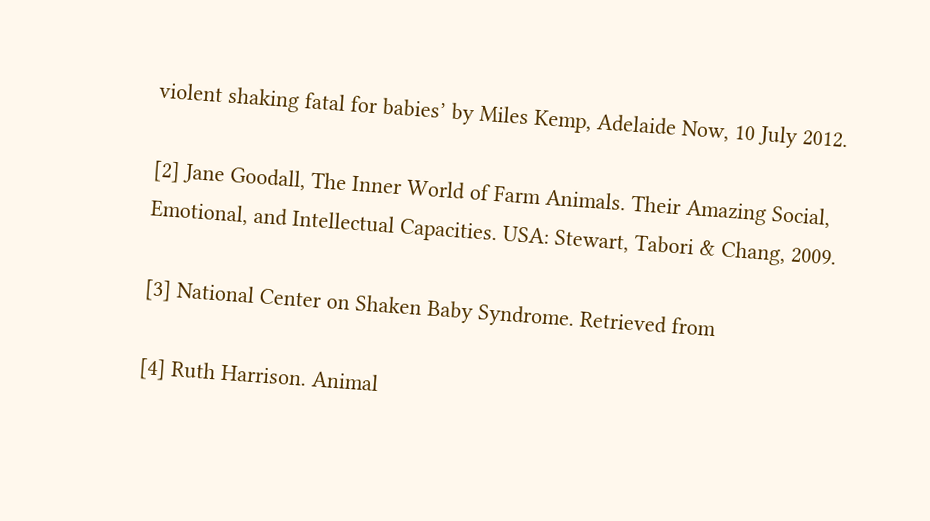violent shaking fatal for babies’ by Miles Kemp, Adelaide Now, 10 July 2012.

[2] Jane Goodall, The Inner World of Farm Animals. Their Amazing Social, Emotional, and Intellectual Capacities. USA: Stewart, Tabori & Chang, 2009.

[3] National Center on Shaken Baby Syndrome. Retrieved from

[4] Ruth Harrison. Animal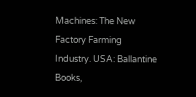Machines: The New Factory Farming Industry. USA: Ballantine Books,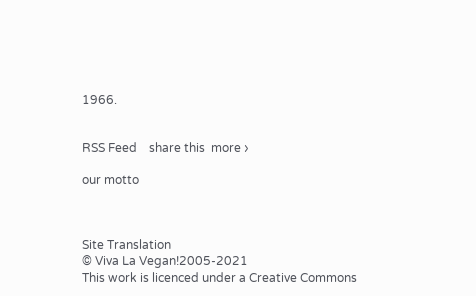1966.


RSS Feed    share this  more ›

our motto



Site Translation
© Viva La Vegan!2005-2021
This work is licenced under a Creative Commons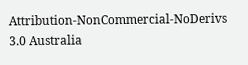Attribution-NonCommercial-NoDerivs 3.0 Australia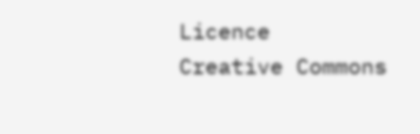Licence
Creative Commons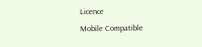Licence
Mobile Compatible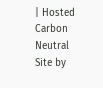| Hosted Carbon Neutral
Site by